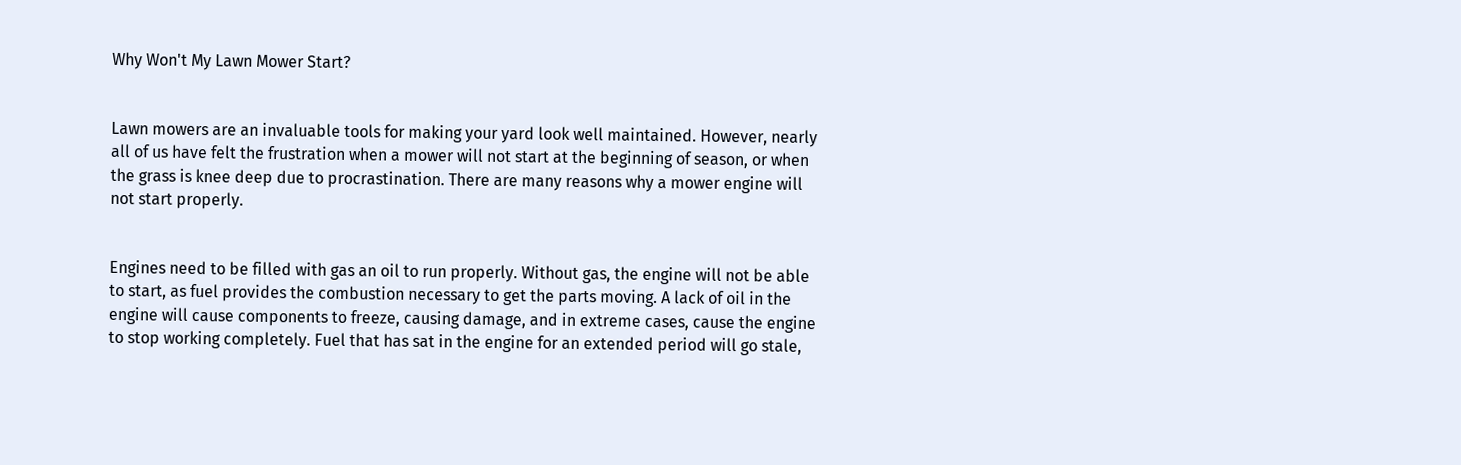Why Won't My Lawn Mower Start?


Lawn mowers are an invaluable tools for making your yard look well maintained. However, nearly all of us have felt the frustration when a mower will not start at the beginning of season, or when the grass is knee deep due to procrastination. There are many reasons why a mower engine will not start properly.


Engines need to be filled with gas an oil to run properly. Without gas, the engine will not be able to start, as fuel provides the combustion necessary to get the parts moving. A lack of oil in the engine will cause components to freeze, causing damage, and in extreme cases, cause the engine to stop working completely. Fuel that has sat in the engine for an extended period will go stale,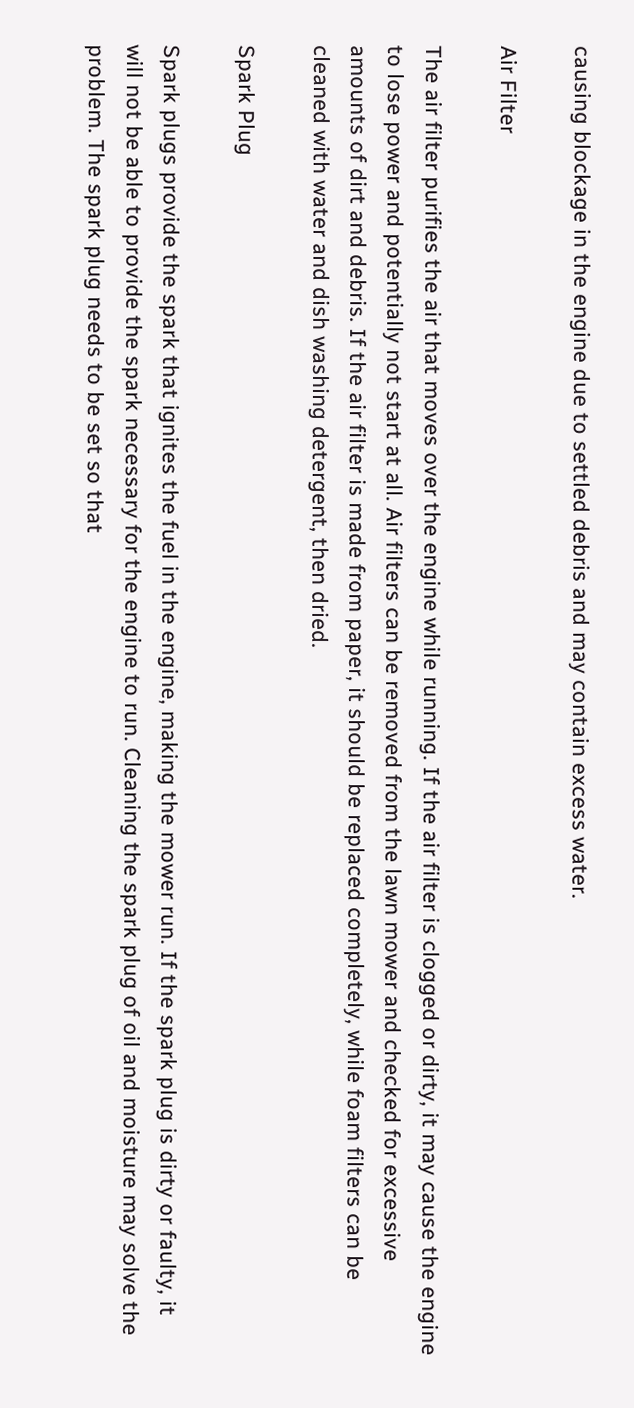causing blockage in the engine due to settled debris and may contain excess water.

Air Filter

The air filter purifies the air that moves over the engine while running. If the air filter is clogged or dirty, it may cause the engine to lose power and potentially not start at all. Air filters can be removed from the lawn mower and checked for excessive amounts of dirt and debris. If the air filter is made from paper, it should be replaced completely, while foam filters can be cleaned with water and dish washing detergent, then dried.

Spark Plug

Spark plugs provide the spark that ignites the fuel in the engine, making the mower run. If the spark plug is dirty or faulty, it will not be able to provide the spark necessary for the engine to run. Cleaning the spark plug of oil and moisture may solve the problem. The spark plug needs to be set so that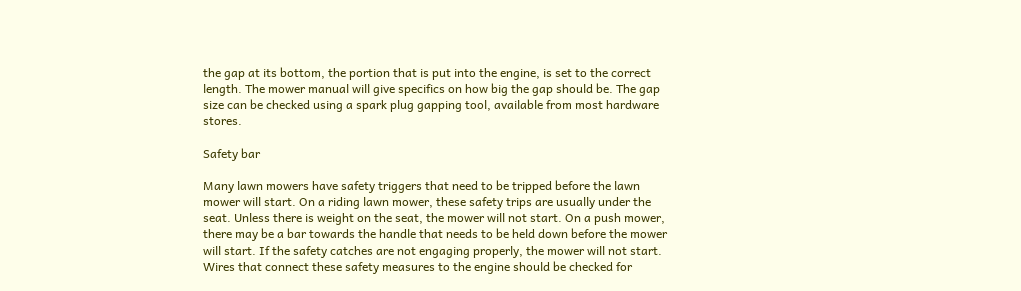the gap at its bottom, the portion that is put into the engine, is set to the correct length. The mower manual will give specifics on how big the gap should be. The gap size can be checked using a spark plug gapping tool, available from most hardware stores.

Safety bar

Many lawn mowers have safety triggers that need to be tripped before the lawn mower will start. On a riding lawn mower, these safety trips are usually under the seat. Unless there is weight on the seat, the mower will not start. On a push mower, there may be a bar towards the handle that needs to be held down before the mower will start. If the safety catches are not engaging properly, the mower will not start. Wires that connect these safety measures to the engine should be checked for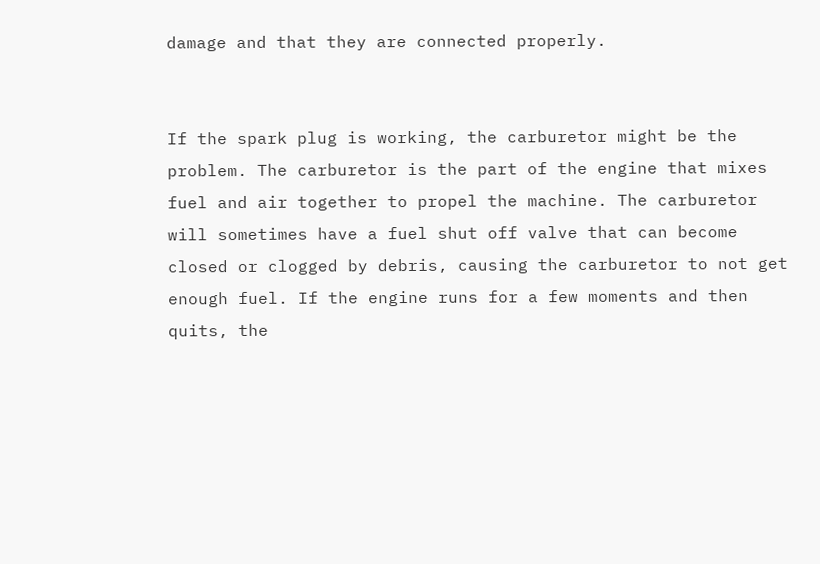damage and that they are connected properly.


If the spark plug is working, the carburetor might be the problem. The carburetor is the part of the engine that mixes fuel and air together to propel the machine. The carburetor will sometimes have a fuel shut off valve that can become closed or clogged by debris, causing the carburetor to not get enough fuel. If the engine runs for a few moments and then quits, the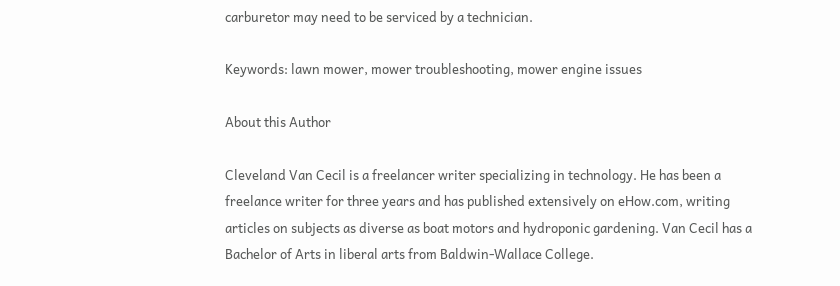carburetor may need to be serviced by a technician.

Keywords: lawn mower, mower troubleshooting, mower engine issues

About this Author

Cleveland Van Cecil is a freelancer writer specializing in technology. He has been a freelance writer for three years and has published extensively on eHow.com, writing articles on subjects as diverse as boat motors and hydroponic gardening. Van Cecil has a Bachelor of Arts in liberal arts from Baldwin-Wallace College.